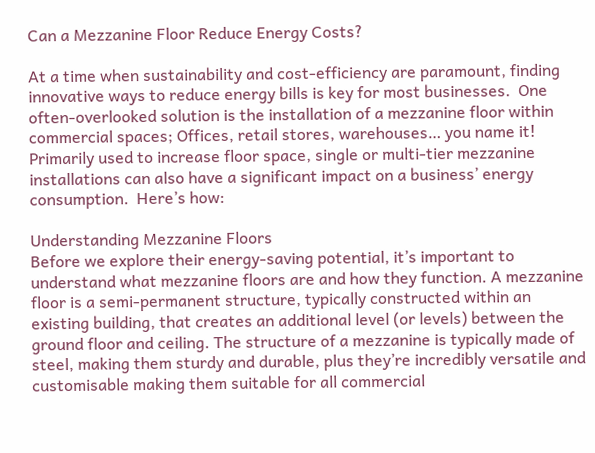Can a Mezzanine Floor Reduce Energy Costs?

At a time when sustainability and cost-efficiency are paramount, finding innovative ways to reduce energy bills is key for most businesses.  One often-overlooked solution is the installation of a mezzanine floor within commercial spaces; Offices, retail stores, warehouses… you name it!  Primarily used to increase floor space, single or multi-tier mezzanine installations can also have a significant impact on a business’ energy consumption.  Here’s how:

Understanding Mezzanine Floors
Before we explore their energy-saving potential, it’s important to understand what mezzanine floors are and how they function. A mezzanine floor is a semi-permanent structure, typically constructed within an existing building, that creates an additional level (or levels) between the ground floor and ceiling. The structure of a mezzanine is typically made of steel, making them sturdy and durable, plus they’re incredibly versatile and customisable making them suitable for all commercial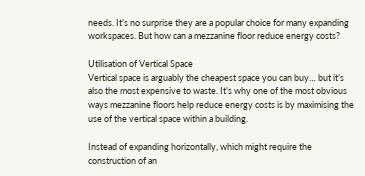needs. It’s no surprise they are a popular choice for many expanding workspaces. But how can a mezzanine floor reduce energy costs?

Utilisation of Vertical Space
Vertical space is arguably the cheapest space you can buy… but it’s also the most expensive to waste. It’s why one of the most obvious ways mezzanine floors help reduce energy costs is by maximising the use of the vertical space within a building.

Instead of expanding horizontally, which might require the construction of an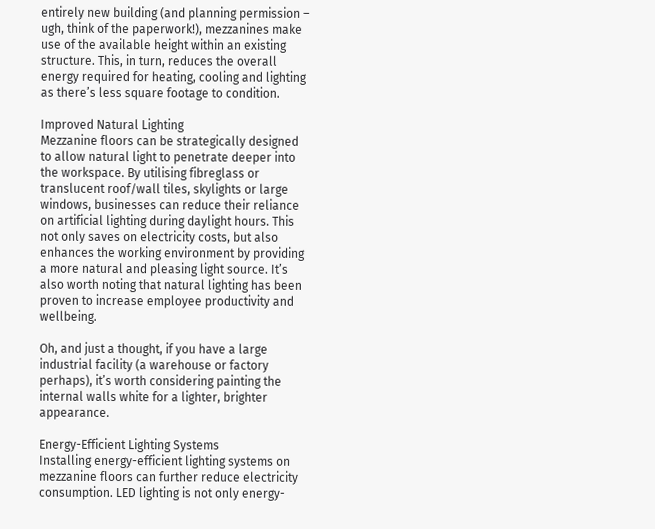entirely new building (and planning permission – ugh, think of the paperwork!), mezzanines make use of the available height within an existing structure. This, in turn, reduces the overall energy required for heating, cooling and lighting as there’s less square footage to condition.

Improved Natural Lighting
Mezzanine floors can be strategically designed to allow natural light to penetrate deeper into the workspace. By utilising fibreglass or translucent roof/wall tiles, skylights or large windows, businesses can reduce their reliance on artificial lighting during daylight hours. This not only saves on electricity costs, but also enhances the working environment by providing a more natural and pleasing light source. It’s also worth noting that natural lighting has been proven to increase employee productivity and wellbeing.

Oh, and just a thought, if you have a large industrial facility (a warehouse or factory perhaps), it’s worth considering painting the internal walls white for a lighter, brighter appearance.

Energy-Efficient Lighting Systems
Installing energy-efficient lighting systems on mezzanine floors can further reduce electricity consumption. LED lighting is not only energy-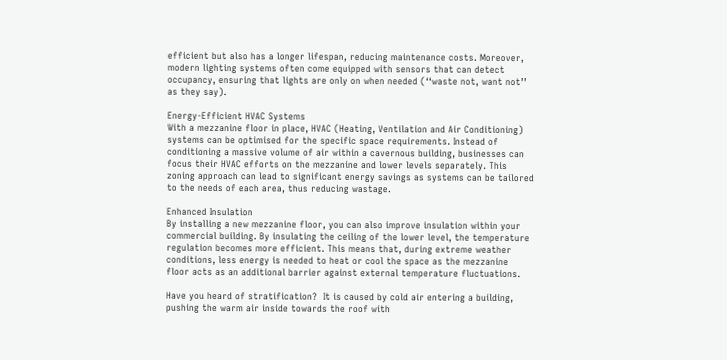efficient but also has a longer lifespan, reducing maintenance costs. Moreover, modern lighting systems often come equipped with sensors that can detect occupancy, ensuring that lights are only on when needed (‘‘waste not, want not’’ as they say).

Energy-Efficient HVAC Systems
With a mezzanine floor in place, HVAC (Heating, Ventilation and Air Conditioning) systems can be optimised for the specific space requirements. Instead of conditioning a massive volume of air within a cavernous building, businesses can focus their HVAC efforts on the mezzanine and lower levels separately. This zoning approach can lead to significant energy savings as systems can be tailored to the needs of each area, thus reducing wastage.

Enhanced Insulation
By installing a new mezzanine floor, you can also improve insulation within your commercial building. By insulating the ceiling of the lower level, the temperature regulation becomes more efficient. This means that, during extreme weather conditions, less energy is needed to heat or cool the space as the mezzanine floor acts as an additional barrier against external temperature fluctuations.

Have you heard of stratification?  It is caused by cold air entering a building, pushing the warm air inside towards the roof with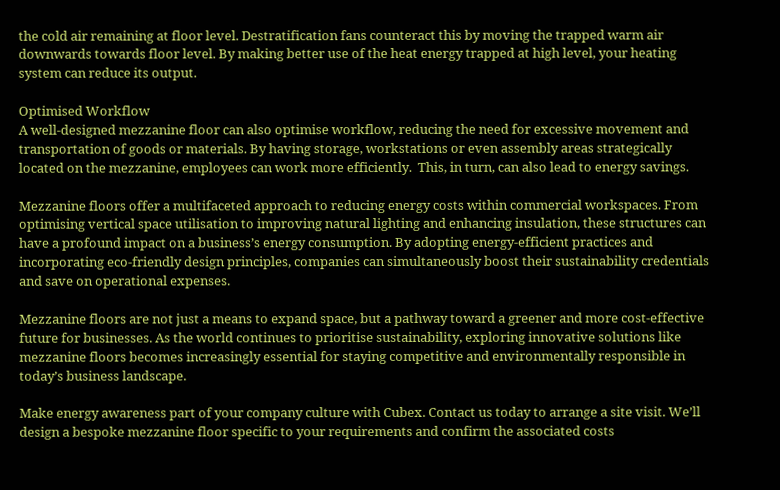the cold air remaining at floor level. Destratification fans counteract this by moving the trapped warm air downwards towards floor level. By making better use of the heat energy trapped at high level, your heating system can reduce its output.

Optimised Workflow
A well-designed mezzanine floor can also optimise workflow, reducing the need for excessive movement and transportation of goods or materials. By having storage, workstations or even assembly areas strategically located on the mezzanine, employees can work more efficiently.  This, in turn, can also lead to energy savings.

Mezzanine floors offer a multifaceted approach to reducing energy costs within commercial workspaces. From optimising vertical space utilisation to improving natural lighting and enhancing insulation, these structures can have a profound impact on a business’s energy consumption. By adopting energy-efficient practices and incorporating eco-friendly design principles, companies can simultaneously boost their sustainability credentials and save on operational expenses.

Mezzanine floors are not just a means to expand space, but a pathway toward a greener and more cost-effective future for businesses. As the world continues to prioritise sustainability, exploring innovative solutions like mezzanine floors becomes increasingly essential for staying competitive and environmentally responsible in today’s business landscape.

Make energy awareness part of your company culture with Cubex. Contact us today to arrange a site visit. We’ll design a bespoke mezzanine floor specific to your requirements and confirm the associated costs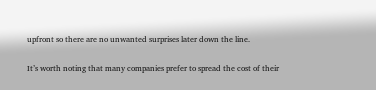upfront so there are no unwanted surprises later down the line.

It’s worth noting that many companies prefer to spread the cost of their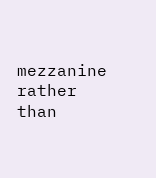mezzanine rather than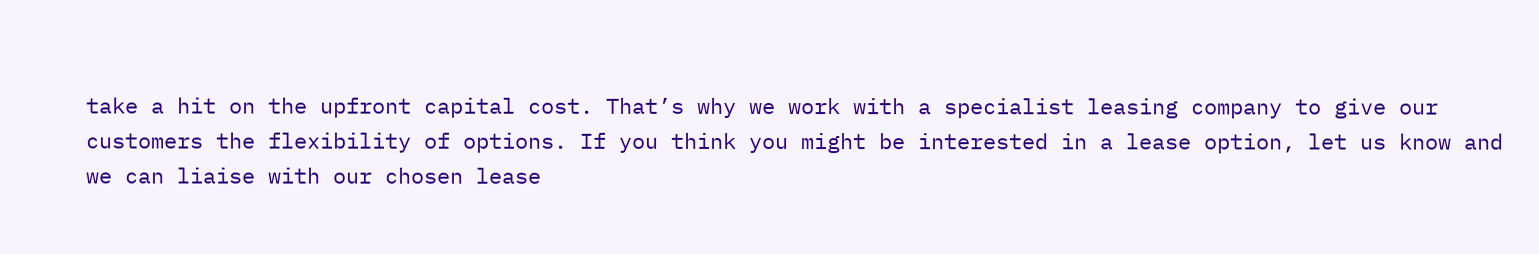take a hit on the upfront capital cost. That’s why we work with a specialist leasing company to give our customers the flexibility of options. If you think you might be interested in a lease option, let us know and we can liaise with our chosen lease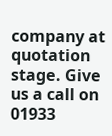company at quotation stage. Give us a call on 01933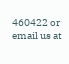460422 or email us at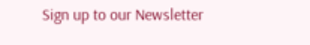Sign up to our Newsletter